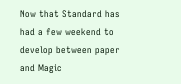Now that Standard has had a few weekend to develop between paper and Magic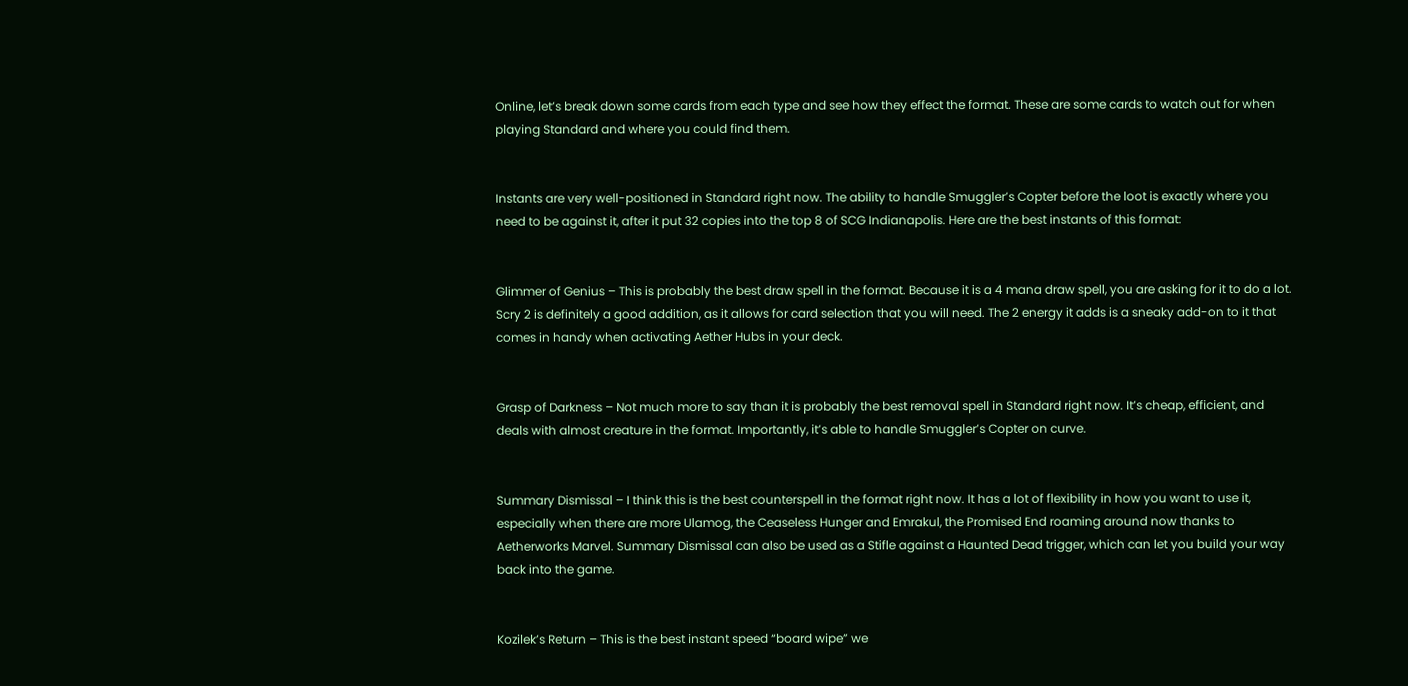Online, let’s break down some cards from each type and see how they effect the format. These are some cards to watch out for when playing Standard and where you could find them.


Instants are very well-positioned in Standard right now. The ability to handle Smuggler’s Copter before the loot is exactly where you need to be against it, after it put 32 copies into the top 8 of SCG Indianapolis. Here are the best instants of this format:


Glimmer of Genius – This is probably the best draw spell in the format. Because it is a 4 mana draw spell, you are asking for it to do a lot. Scry 2 is definitely a good addition, as it allows for card selection that you will need. The 2 energy it adds is a sneaky add-on to it that comes in handy when activating Aether Hubs in your deck.


Grasp of Darkness – Not much more to say than it is probably the best removal spell in Standard right now. It’s cheap, efficient, and deals with almost creature in the format. Importantly, it’s able to handle Smuggler’s Copter on curve.


Summary Dismissal – I think this is the best counterspell in the format right now. It has a lot of flexibility in how you want to use it, especially when there are more Ulamog, the Ceaseless Hunger and Emrakul, the Promised End roaming around now thanks to Aetherworks Marvel. Summary Dismissal can also be used as a Stifle against a Haunted Dead trigger, which can let you build your way back into the game.


Kozilek’s Return – This is the best instant speed “board wipe” we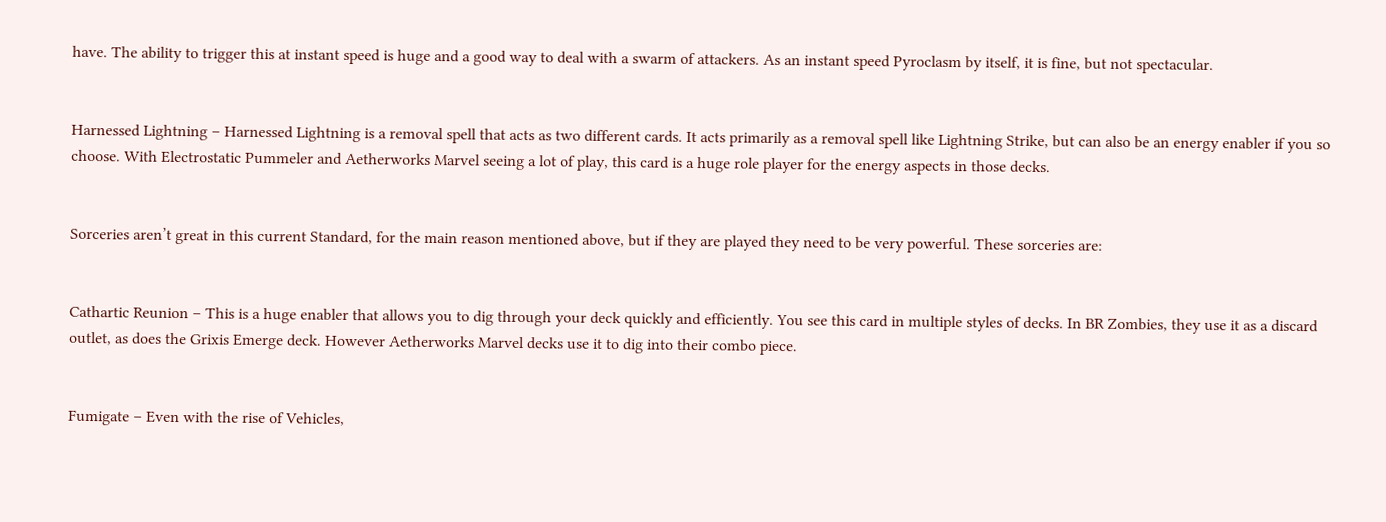have. The ability to trigger this at instant speed is huge and a good way to deal with a swarm of attackers. As an instant speed Pyroclasm by itself, it is fine, but not spectacular.


Harnessed Lightning – Harnessed Lightning is a removal spell that acts as two different cards. It acts primarily as a removal spell like Lightning Strike, but can also be an energy enabler if you so choose. With Electrostatic Pummeler and Aetherworks Marvel seeing a lot of play, this card is a huge role player for the energy aspects in those decks.


Sorceries aren’t great in this current Standard, for the main reason mentioned above, but if they are played they need to be very powerful. These sorceries are:


Cathartic Reunion – This is a huge enabler that allows you to dig through your deck quickly and efficiently. You see this card in multiple styles of decks. In BR Zombies, they use it as a discard outlet, as does the Grixis Emerge deck. However Aetherworks Marvel decks use it to dig into their combo piece.


Fumigate – Even with the rise of Vehicles,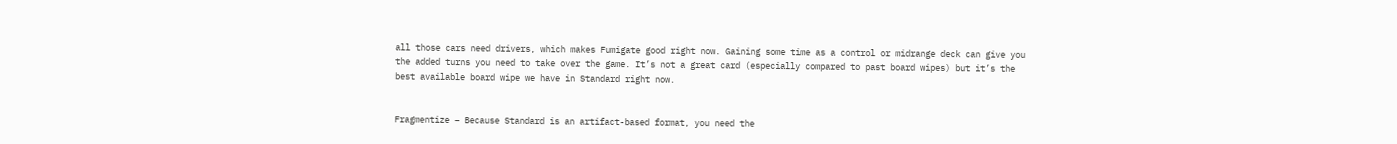all those cars need drivers, which makes Fumigate good right now. Gaining some time as a control or midrange deck can give you the added turns you need to take over the game. It’s not a great card (especially compared to past board wipes) but it’s the best available board wipe we have in Standard right now.


Fragmentize – Because Standard is an artifact-based format, you need the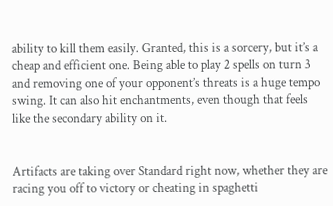ability to kill them easily. Granted, this is a sorcery, but it’s a cheap and efficient one. Being able to play 2 spells on turn 3 and removing one of your opponent’s threats is a huge tempo swing. It can also hit enchantments, even though that feels like the secondary ability on it.


Artifacts are taking over Standard right now, whether they are racing you off to victory or cheating in spaghetti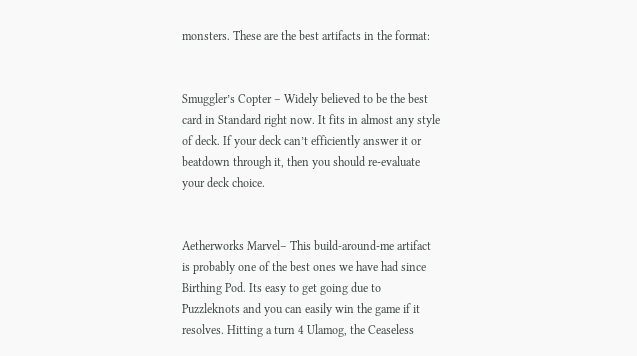monsters. These are the best artifacts in the format:


Smuggler’s Copter – Widely believed to be the best card in Standard right now. It fits in almost any style of deck. If your deck can’t efficiently answer it or beatdown through it, then you should re-evaluate your deck choice.


Aetherworks Marvel– This build-around-me artifact is probably one of the best ones we have had since Birthing Pod. Its easy to get going due to Puzzleknots and you can easily win the game if it resolves. Hitting a turn 4 Ulamog, the Ceaseless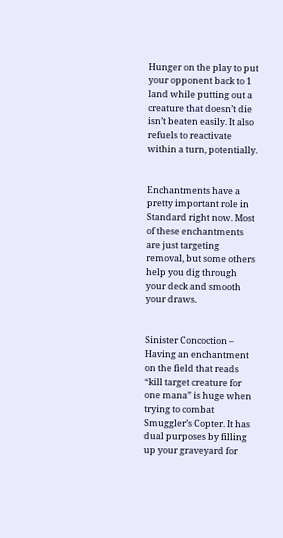Hunger on the play to put your opponent back to 1 land while putting out a creature that doesn’t die isn’t beaten easily. It also refuels to reactivate within a turn, potentially.


Enchantments have a pretty important role in Standard right now. Most of these enchantments are just targeting removal, but some others help you dig through your deck and smooth your draws.


Sinister Concoction – Having an enchantment on the field that reads “kill target creature for one mana” is huge when trying to combat Smuggler’s Copter. It has dual purposes by filling up your graveyard for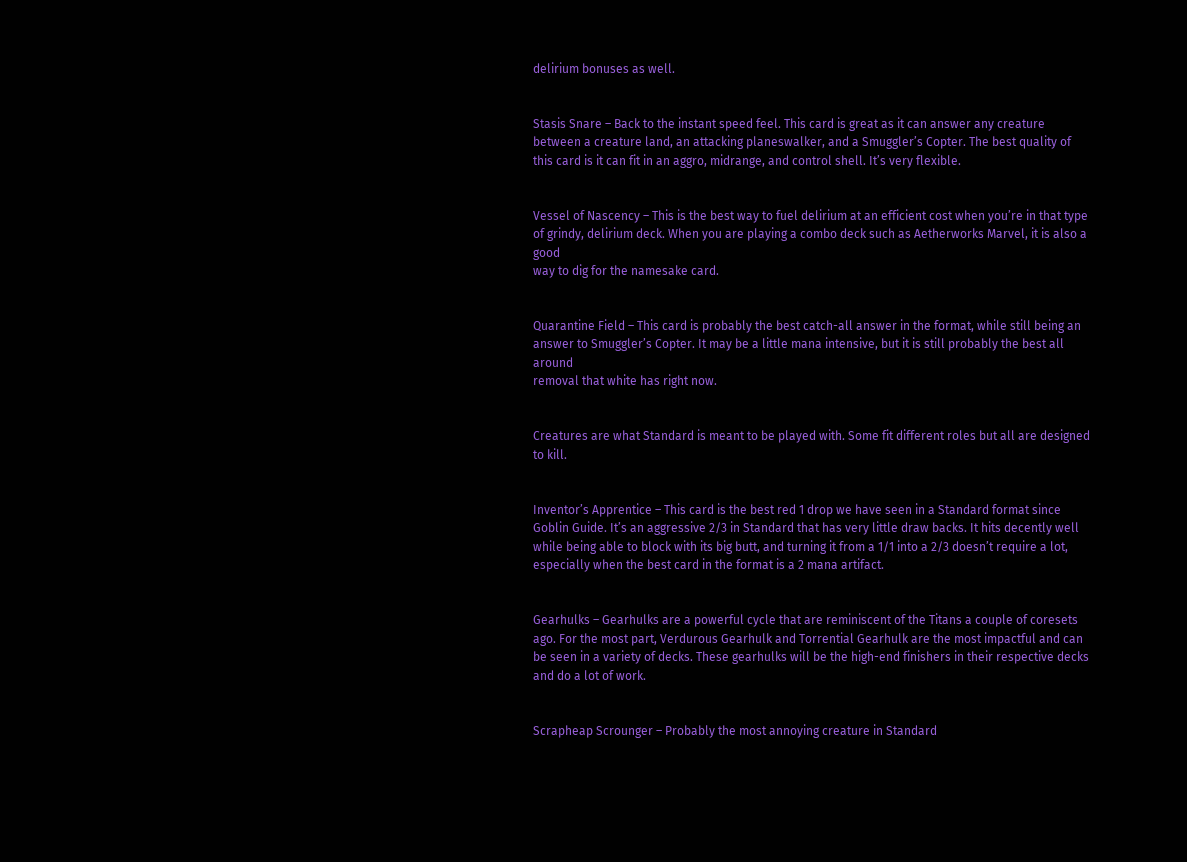delirium bonuses as well.


Stasis Snare – Back to the instant speed feel. This card is great as it can answer any creature between a creature land, an attacking planeswalker, and a Smuggler’s Copter. The best quality of this card is it can fit in an aggro, midrange, and control shell. It’s very flexible.


Vessel of Nascency – This is the best way to fuel delirium at an efficient cost when you’re in that type of grindy, delirium deck. When you are playing a combo deck such as Aetherworks Marvel, it is also a good
way to dig for the namesake card.


Quarantine Field – This card is probably the best catch-all answer in the format, while still being an answer to Smuggler’s Copter. It may be a little mana intensive, but it is still probably the best all around
removal that white has right now.


Creatures are what Standard is meant to be played with. Some fit different roles but all are designed to kill.


Inventor’s Apprentice – This card is the best red 1 drop we have seen in a Standard format since Goblin Guide. It’s an aggressive 2/3 in Standard that has very little draw backs. It hits decently well while being able to block with its big butt, and turning it from a 1/1 into a 2/3 doesn’t require a lot, especially when the best card in the format is a 2 mana artifact.


Gearhulks – Gearhulks are a powerful cycle that are reminiscent of the Titans a couple of coresets ago. For the most part, Verdurous Gearhulk and Torrential Gearhulk are the most impactful and can be seen in a variety of decks. These gearhulks will be the high-end finishers in their respective decks and do a lot of work.


Scrapheap Scrounger – Probably the most annoying creature in Standard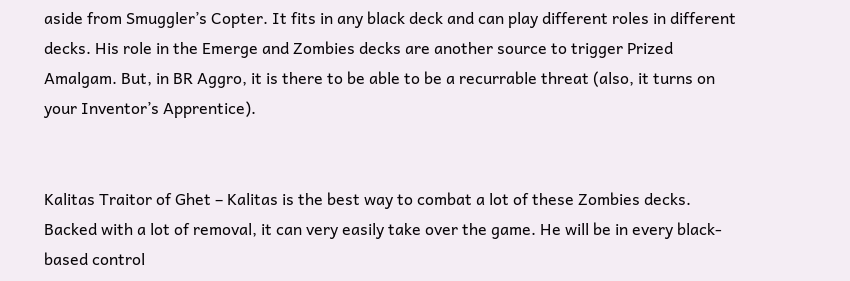aside from Smuggler’s Copter. It fits in any black deck and can play different roles in different decks. His role in the Emerge and Zombies decks are another source to trigger Prized Amalgam. But, in BR Aggro, it is there to be able to be a recurrable threat (also, it turns on your Inventor’s Apprentice).


Kalitas Traitor of Ghet – Kalitas is the best way to combat a lot of these Zombies decks. Backed with a lot of removal, it can very easily take over the game. He will be in every black-based control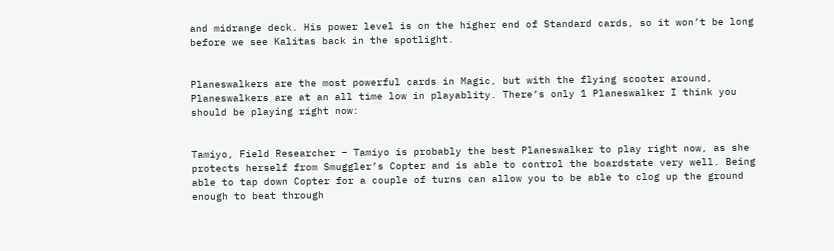and midrange deck. His power level is on the higher end of Standard cards, so it won’t be long before we see Kalitas back in the spotlight.


Planeswalkers are the most powerful cards in Magic, but with the flying scooter around, Planeswalkers are at an all time low in playablity. There’s only 1 Planeswalker I think you should be playing right now:


Tamiyo, Field Researcher – Tamiyo is probably the best Planeswalker to play right now, as she protects herself from Smuggler’s Copter and is able to control the boardstate very well. Being able to tap down Copter for a couple of turns can allow you to be able to clog up the ground enough to beat through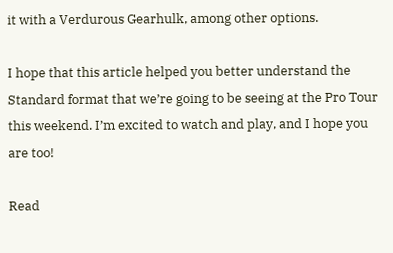it with a Verdurous Gearhulk, among other options.

I hope that this article helped you better understand the Standard format that we’re going to be seeing at the Pro Tour this weekend. I’m excited to watch and play, and I hope you are too!

Read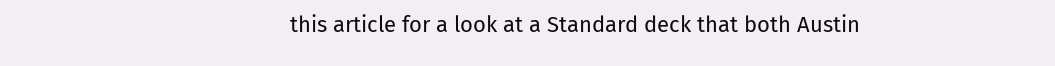this article for a look at a Standard deck that both Austin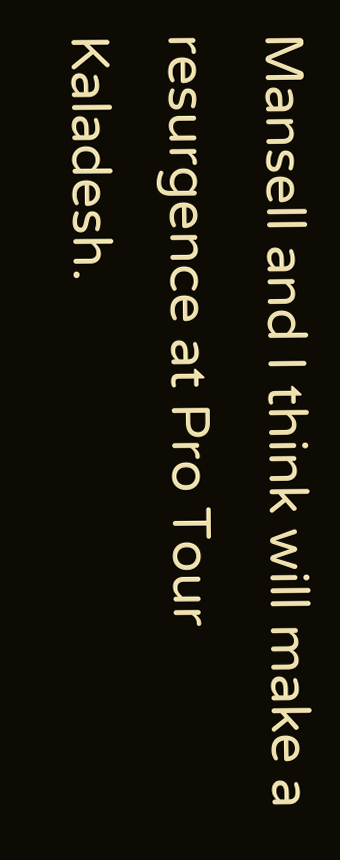Mansell and I think will make a resurgence at Pro Tour Kaladesh.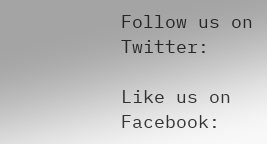Follow us on Twitter:

Like us on Facebook: